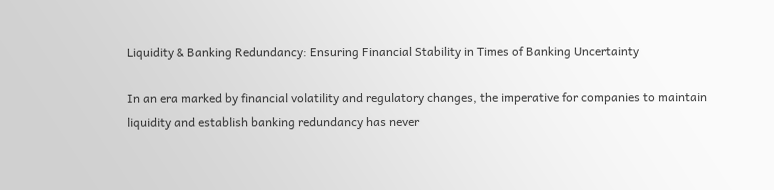Liquidity & Banking Redundancy: Ensuring Financial Stability in Times of Banking Uncertainty

In an era marked by financial volatility and regulatory changes, the imperative for companies to maintain liquidity and establish banking redundancy has never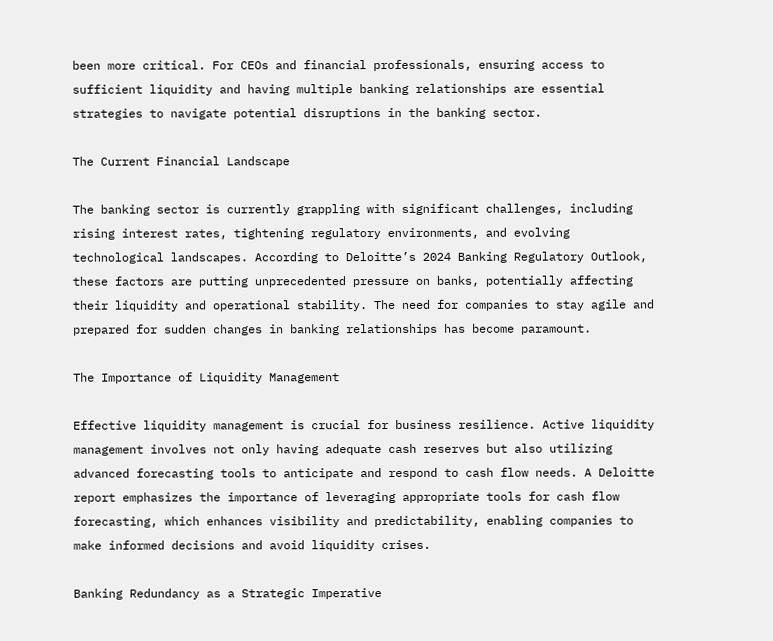been more critical. For CEOs and financial professionals, ensuring access to sufficient liquidity and having multiple banking relationships are essential strategies to navigate potential disruptions in the banking sector.

The Current Financial Landscape

The banking sector is currently grappling with significant challenges, including rising interest rates, tightening regulatory environments, and evolving technological landscapes. According to Deloitte’s 2024 Banking Regulatory Outlook, these factors are putting unprecedented pressure on banks, potentially affecting their liquidity and operational stability. The need for companies to stay agile and prepared for sudden changes in banking relationships has become paramount.

The Importance of Liquidity Management

Effective liquidity management is crucial for business resilience. Active liquidity management involves not only having adequate cash reserves but also utilizing advanced forecasting tools to anticipate and respond to cash flow needs. A Deloitte report emphasizes the importance of leveraging appropriate tools for cash flow forecasting, which enhances visibility and predictability, enabling companies to make informed decisions and avoid liquidity crises.

Banking Redundancy as a Strategic Imperative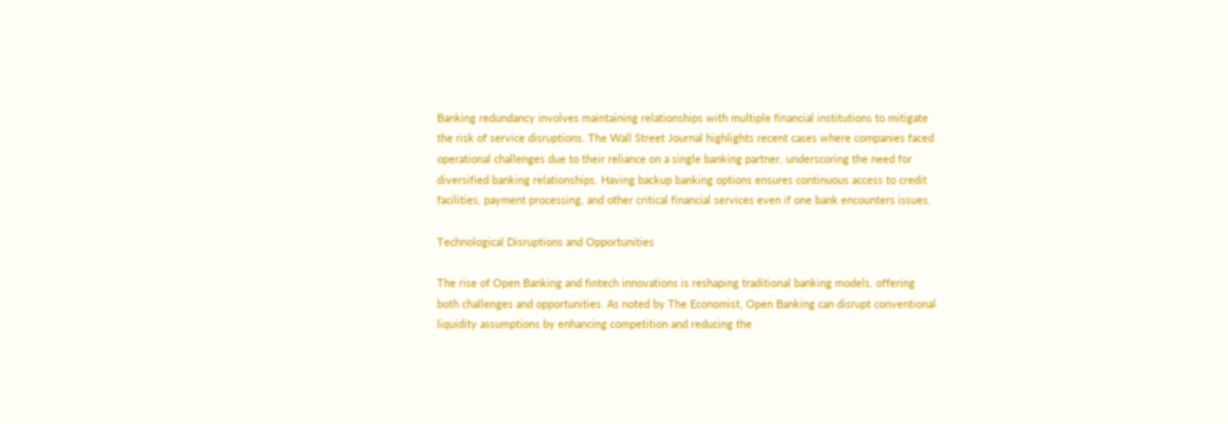Banking redundancy involves maintaining relationships with multiple financial institutions to mitigate the risk of service disruptions. The Wall Street Journal highlights recent cases where companies faced operational challenges due to their reliance on a single banking partner, underscoring the need for diversified banking relationships. Having backup banking options ensures continuous access to credit facilities, payment processing, and other critical financial services even if one bank encounters issues.

Technological Disruptions and Opportunities

The rise of Open Banking and fintech innovations is reshaping traditional banking models, offering both challenges and opportunities. As noted by The Economist, Open Banking can disrupt conventional liquidity assumptions by enhancing competition and reducing the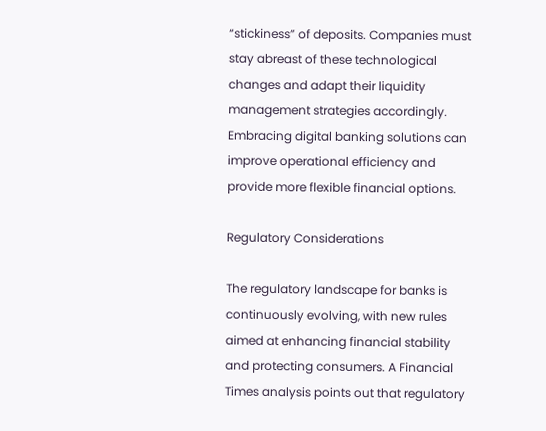“stickiness” of deposits. Companies must stay abreast of these technological changes and adapt their liquidity management strategies accordingly. Embracing digital banking solutions can improve operational efficiency and provide more flexible financial options.

Regulatory Considerations

The regulatory landscape for banks is continuously evolving, with new rules aimed at enhancing financial stability and protecting consumers. A Financial Times analysis points out that regulatory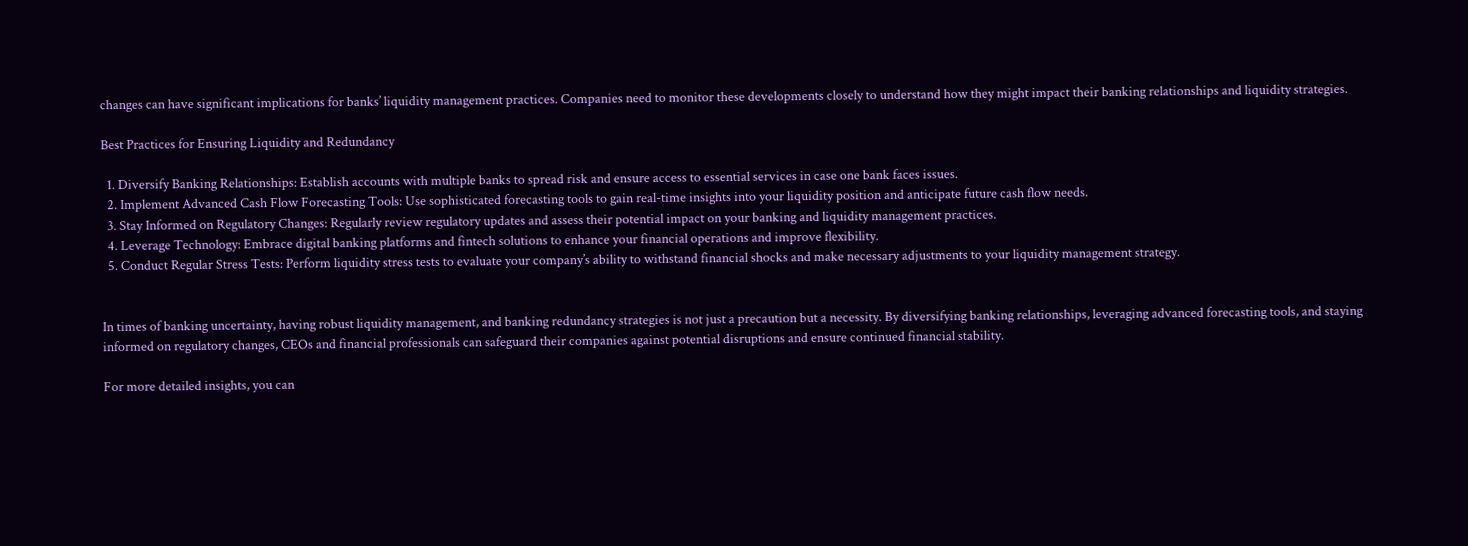changes can have significant implications for banks’ liquidity management practices. Companies need to monitor these developments closely to understand how they might impact their banking relationships and liquidity strategies.

Best Practices for Ensuring Liquidity and Redundancy

  1. Diversify Banking Relationships: Establish accounts with multiple banks to spread risk and ensure access to essential services in case one bank faces issues.
  2. Implement Advanced Cash Flow Forecasting Tools: Use sophisticated forecasting tools to gain real-time insights into your liquidity position and anticipate future cash flow needs.
  3. Stay Informed on Regulatory Changes: Regularly review regulatory updates and assess their potential impact on your banking and liquidity management practices.
  4. Leverage Technology: Embrace digital banking platforms and fintech solutions to enhance your financial operations and improve flexibility.
  5. Conduct Regular Stress Tests: Perform liquidity stress tests to evaluate your company’s ability to withstand financial shocks and make necessary adjustments to your liquidity management strategy.


In times of banking uncertainty, having robust liquidity management, and banking redundancy strategies is not just a precaution but a necessity. By diversifying banking relationships, leveraging advanced forecasting tools, and staying informed on regulatory changes, CEOs and financial professionals can safeguard their companies against potential disruptions and ensure continued financial stability.

For more detailed insights, you can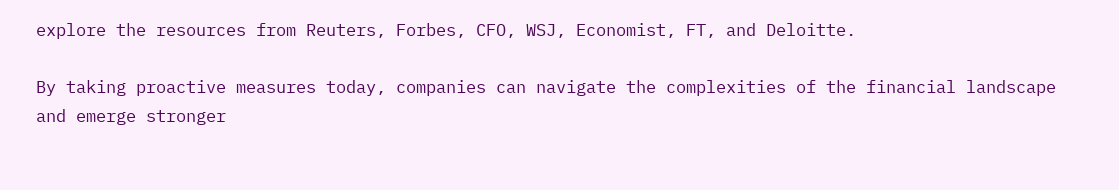explore the resources from Reuters, Forbes, CFO, WSJ, Economist, FT, and Deloitte.

By taking proactive measures today, companies can navigate the complexities of the financial landscape and emerge stronger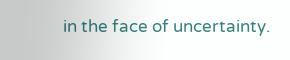in the face of uncertainty.